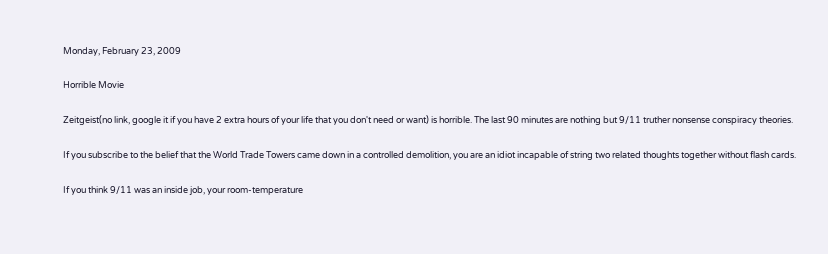Monday, February 23, 2009

Horrible Movie

Zeitgeist(no link, google it if you have 2 extra hours of your life that you don't need or want) is horrible. The last 90 minutes are nothing but 9/11 truther nonsense conspiracy theories.

If you subscribe to the belief that the World Trade Towers came down in a controlled demolition, you are an idiot incapable of string two related thoughts together without flash cards.

If you think 9/11 was an inside job, your room-temperature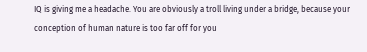IQ is giving me a headache. You are obviously a troll living under a bridge, because your conception of human nature is too far off for you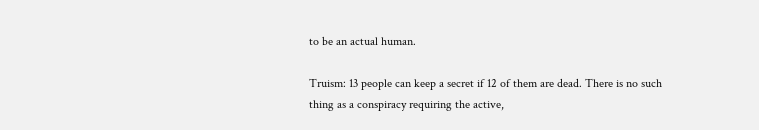to be an actual human.

Truism: 13 people can keep a secret if 12 of them are dead. There is no such thing as a conspiracy requiring the active,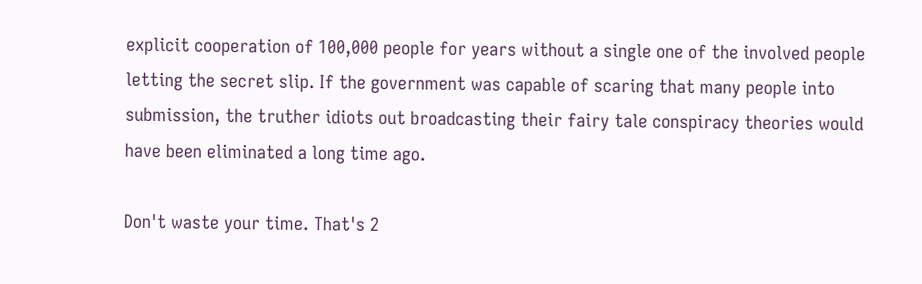explicit cooperation of 100,000 people for years without a single one of the involved people letting the secret slip. If the government was capable of scaring that many people into submission, the truther idiots out broadcasting their fairy tale conspiracy theories would have been eliminated a long time ago.

Don't waste your time. That's 2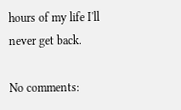hours of my life I'll never get back.

No comments: